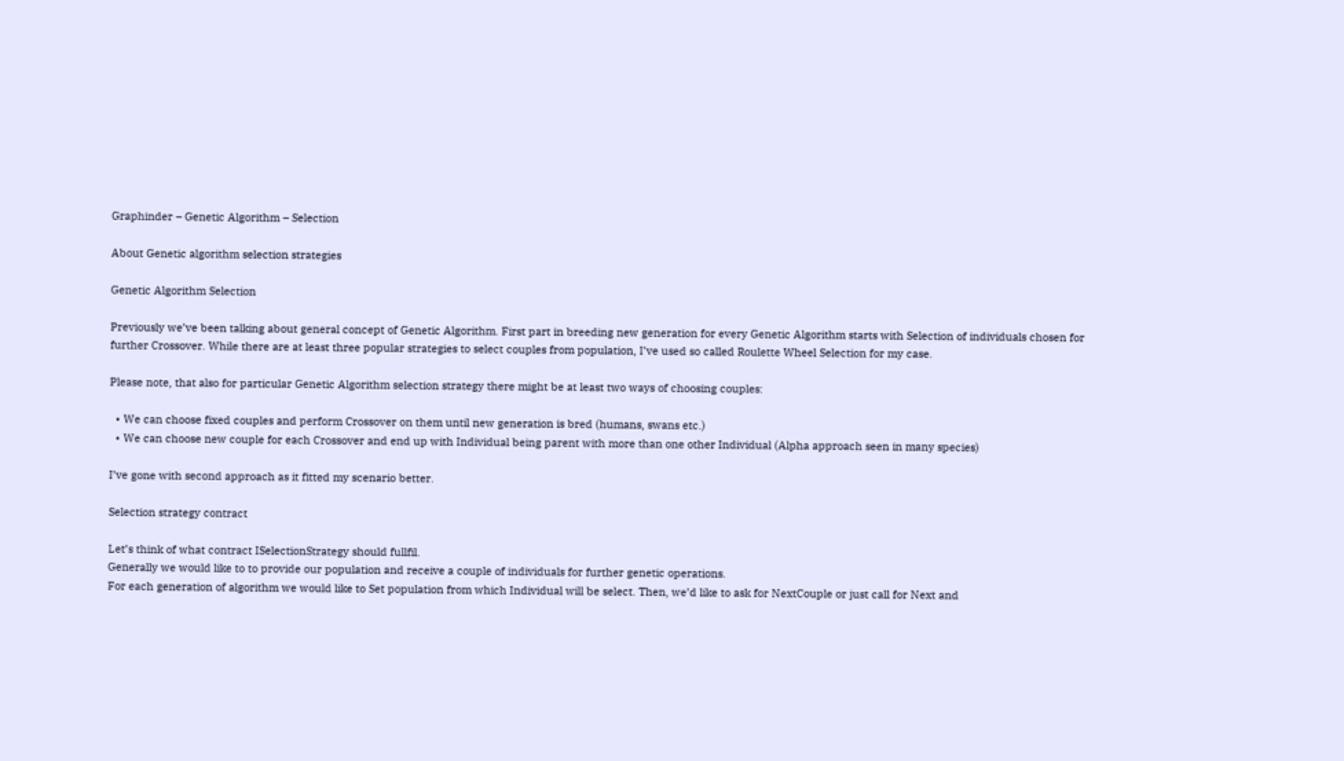Graphinder – Genetic Algorithm – Selection

About Genetic algorithm selection strategies

Genetic Algorithm Selection

Previously we’ve been talking about general concept of Genetic Algorithm. First part in breeding new generation for every Genetic Algorithm starts with Selection of individuals chosen for further Crossover. While there are at least three popular strategies to select couples from population, I’ve used so called Roulette Wheel Selection for my case.

Please note, that also for particular Genetic Algorithm selection strategy there might be at least two ways of choosing couples:

  • We can choose fixed couples and perform Crossover on them until new generation is bred (humans, swans etc.)
  • We can choose new couple for each Crossover and end up with Individual being parent with more than one other Individual (Alpha approach seen in many species)

I’ve gone with second approach as it fitted my scenario better.

Selection strategy contract

Let’s think of what contract ISelectionStrategy should fullfil.
Generally we would like to to provide our population and receive a couple of individuals for further genetic operations.
For each generation of algorithm we would like to Set population from which Individual will be select. Then, we’d like to ask for NextCouple or just call for Next and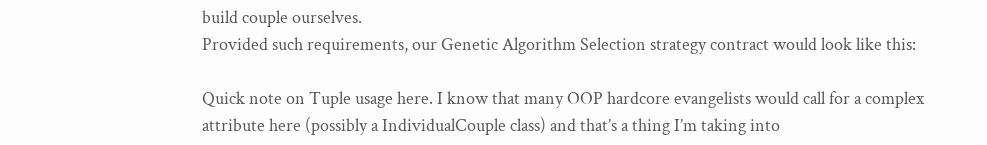build couple ourselves.
Provided such requirements, our Genetic Algorithm Selection strategy contract would look like this:

Quick note on Tuple usage here. I know that many OOP hardcore evangelists would call for a complex attribute here (possibly a IndividualCouple class) and that’s a thing I’m taking into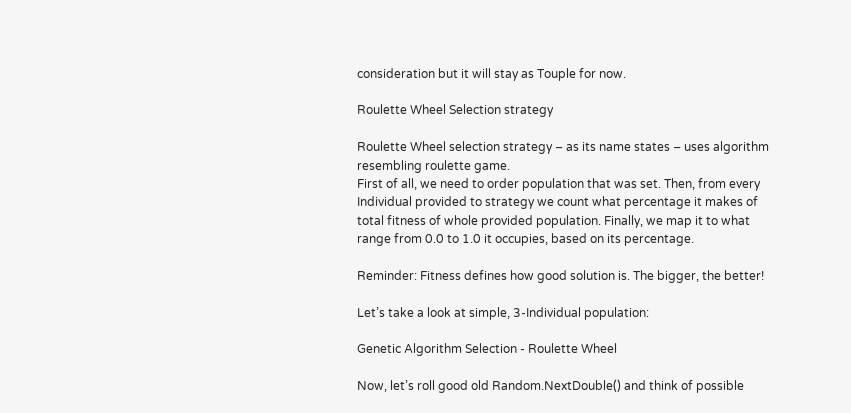consideration but it will stay as Touple for now.

Roulette Wheel Selection strategy

Roulette Wheel selection strategy – as its name states – uses algorithm resembling roulette game.
First of all, we need to order population that was set. Then, from every Individual provided to strategy we count what percentage it makes of total fitness of whole provided population. Finally, we map it to what range from 0.0 to 1.0 it occupies, based on its percentage.

Reminder: Fitness defines how good solution is. The bigger, the better!

Let’s take a look at simple, 3-Individual population:

Genetic Algorithm Selection - Roulette Wheel

Now, let’s roll good old Random.NextDouble() and think of possible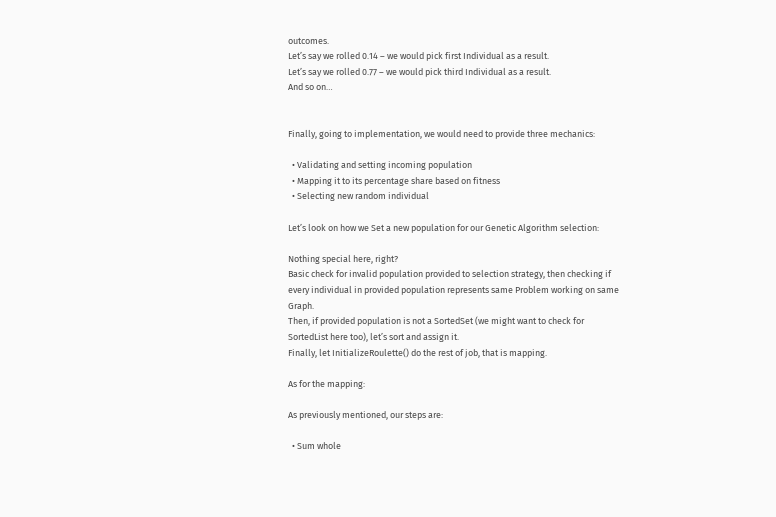outcomes.
Let’s say we rolled 0.14 – we would pick first Individual as a result.
Let’s say we rolled 0.77 – we would pick third Individual as a result.
And so on…


Finally, going to implementation, we would need to provide three mechanics:

  • Validating and setting incoming population
  • Mapping it to its percentage share based on fitness
  • Selecting new random individual

Let’s look on how we Set a new population for our Genetic Algorithm selection:

Nothing special here, right?
Basic check for invalid population provided to selection strategy, then checking if every individual in provided population represents same Problem working on same Graph.
Then, if provided population is not a SortedSet (we might want to check for SortedList here too), let’s sort and assign it.
Finally, let InitializeRoulette() do the rest of job, that is mapping.

As for the mapping:

As previously mentioned, our steps are:

  • Sum whole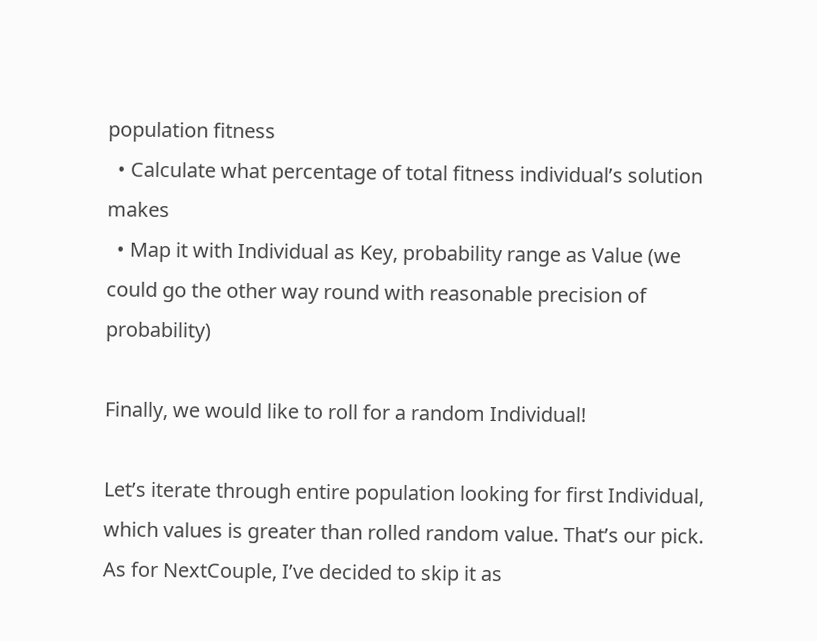population fitness
  • Calculate what percentage of total fitness individual’s solution makes
  • Map it with Individual as Key, probability range as Value (we could go the other way round with reasonable precision of probability)

Finally, we would like to roll for a random Individual!

Let’s iterate through entire population looking for first Individual, which values is greater than rolled random value. That’s our pick.
As for NextCouple, I’ve decided to skip it as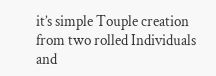it’s simple Touple creation from two rolled Individuals and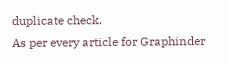duplicate check.
As per every article for Graphinder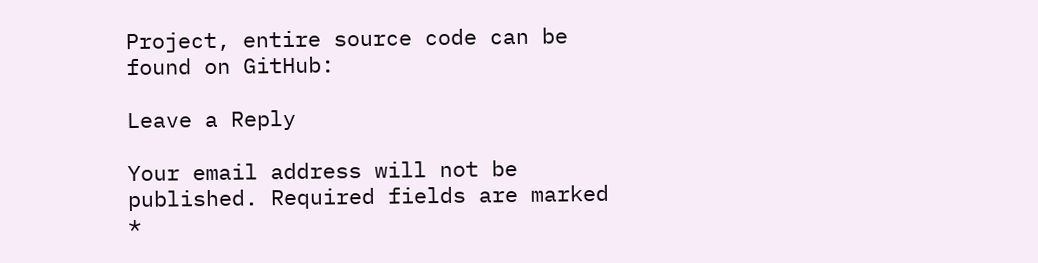Project, entire source code can be found on GitHub:

Leave a Reply

Your email address will not be published. Required fields are marked *